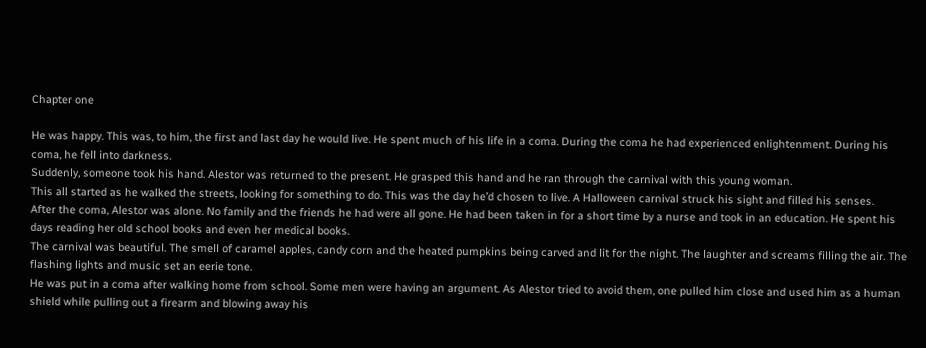Chapter one

He was happy. This was, to him, the first and last day he would live. He spent much of his life in a coma. During the coma he had experienced enlightenment. During his coma, he fell into darkness.
Suddenly, someone took his hand. Alestor was returned to the present. He grasped this hand and he ran through the carnival with this young woman.
This all started as he walked the streets, looking for something to do. This was the day he’d chosen to live. A Halloween carnival struck his sight and filled his senses.
After the coma, Alestor was alone. No family and the friends he had were all gone. He had been taken in for a short time by a nurse and took in an education. He spent his days reading her old school books and even her medical books.
The carnival was beautiful. The smell of caramel apples, candy corn and the heated pumpkins being carved and lit for the night. The laughter and screams filling the air. The flashing lights and music set an eerie tone.
He was put in a coma after walking home from school. Some men were having an argument. As Alestor tried to avoid them, one pulled him close and used him as a human shield while pulling out a firearm and blowing away his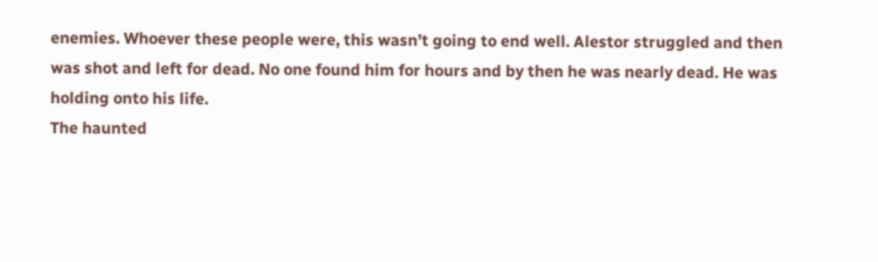enemies. Whoever these people were, this wasn’t going to end well. Alestor struggled and then was shot and left for dead. No one found him for hours and by then he was nearly dead. He was holding onto his life.
The haunted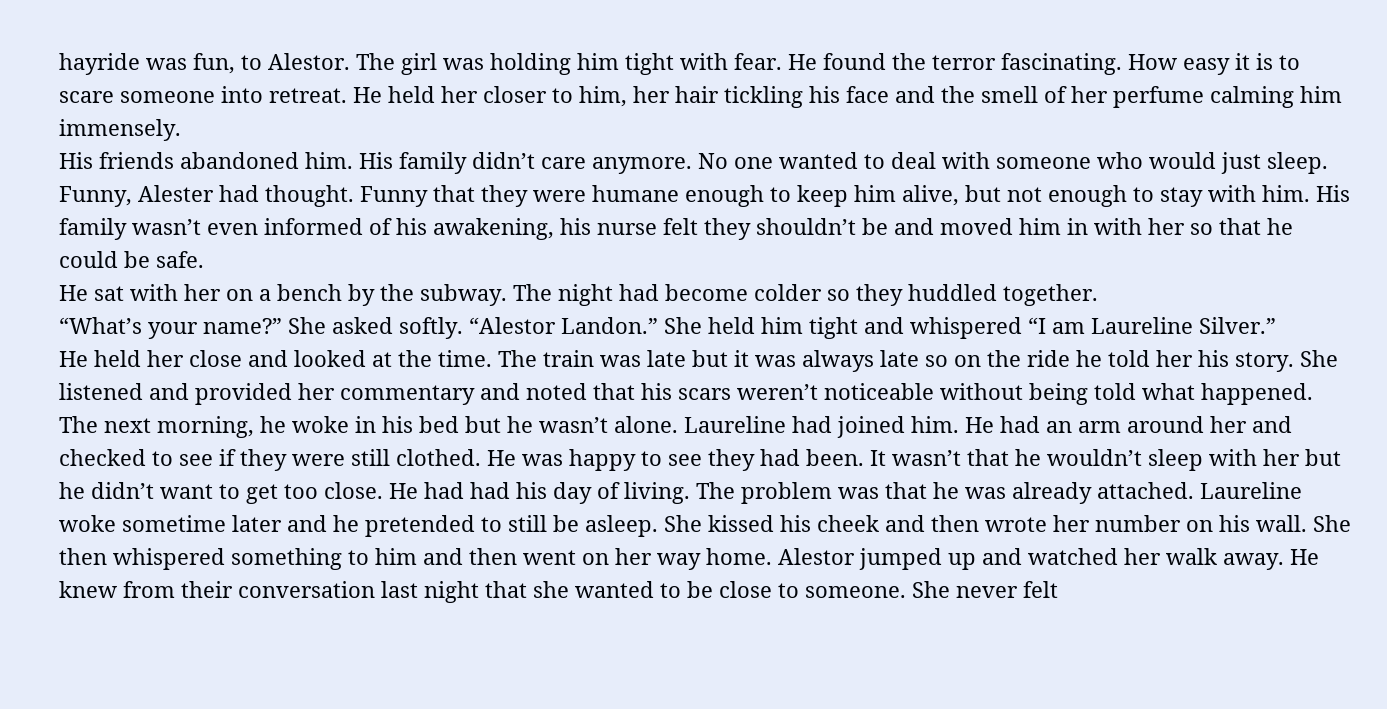hayride was fun, to Alestor. The girl was holding him tight with fear. He found the terror fascinating. How easy it is to scare someone into retreat. He held her closer to him, her hair tickling his face and the smell of her perfume calming him immensely.
His friends abandoned him. His family didn’t care anymore. No one wanted to deal with someone who would just sleep. Funny, Alester had thought. Funny that they were humane enough to keep him alive, but not enough to stay with him. His family wasn’t even informed of his awakening, his nurse felt they shouldn’t be and moved him in with her so that he could be safe.
He sat with her on a bench by the subway. The night had become colder so they huddled together.
“What’s your name?” She asked softly. “Alestor Landon.” She held him tight and whispered “I am Laureline Silver.”
He held her close and looked at the time. The train was late but it was always late so on the ride he told her his story. She listened and provided her commentary and noted that his scars weren’t noticeable without being told what happened.
The next morning, he woke in his bed but he wasn’t alone. Laureline had joined him. He had an arm around her and checked to see if they were still clothed. He was happy to see they had been. It wasn’t that he wouldn’t sleep with her but he didn’t want to get too close. He had had his day of living. The problem was that he was already attached. Laureline woke sometime later and he pretended to still be asleep. She kissed his cheek and then wrote her number on his wall. She then whispered something to him and then went on her way home. Alestor jumped up and watched her walk away. He knew from their conversation last night that she wanted to be close to someone. She never felt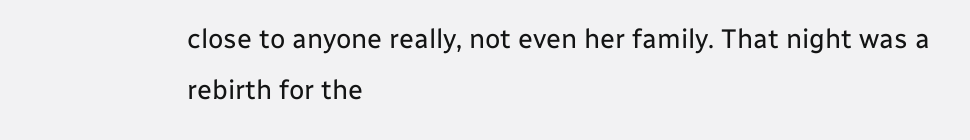close to anyone really, not even her family. That night was a rebirth for the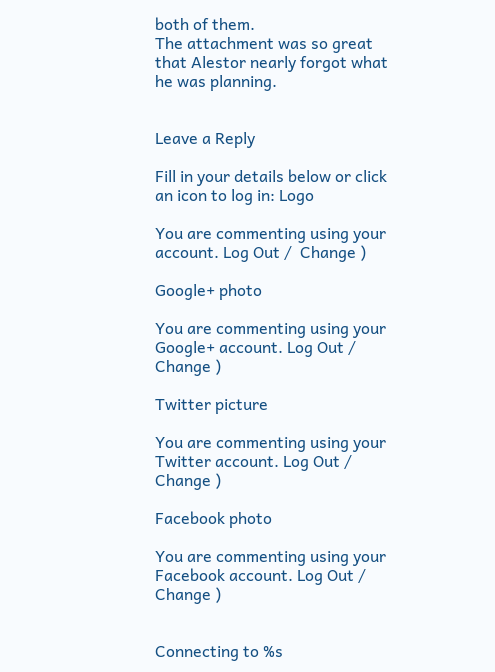both of them.
The attachment was so great that Alestor nearly forgot what he was planning.


Leave a Reply

Fill in your details below or click an icon to log in: Logo

You are commenting using your account. Log Out /  Change )

Google+ photo

You are commenting using your Google+ account. Log Out /  Change )

Twitter picture

You are commenting using your Twitter account. Log Out /  Change )

Facebook photo

You are commenting using your Facebook account. Log Out /  Change )


Connecting to %s